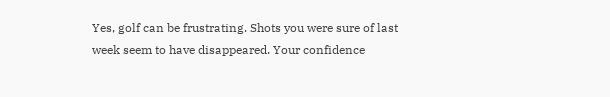Yes, golf can be frustrating. Shots you were sure of last week seem to have disappeared. Your confidence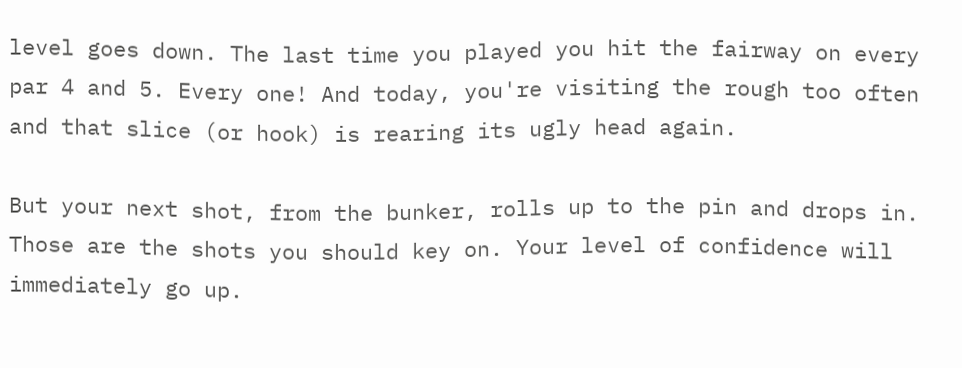level goes down. The last time you played you hit the fairway on every par 4 and 5. Every one! And today, you're visiting the rough too often and that slice (or hook) is rearing its ugly head again.

But your next shot, from the bunker, rolls up to the pin and drops in. Those are the shots you should key on. Your level of confidence will immediately go up.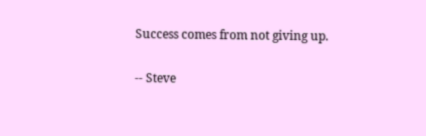Success comes from not giving up.

-- Steve